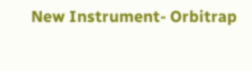New Instrument- Orbitrap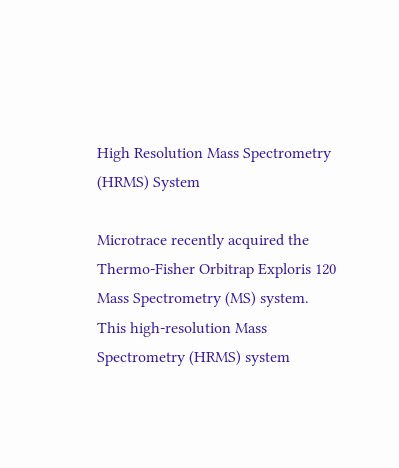High Resolution Mass Spectrometry (HRMS) System

Microtrace recently acquired the Thermo-Fisher Orbitrap Exploris 120 Mass Spectrometry (MS) system. This high-resolution Mass Spectrometry (HRMS) system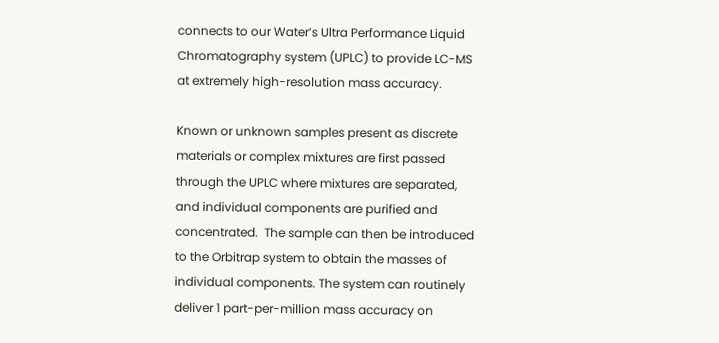connects to our Water’s Ultra Performance Liquid Chromatography system (UPLC) to provide LC-MS at extremely high-resolution mass accuracy.

Known or unknown samples present as discrete materials or complex mixtures are first passed through the UPLC where mixtures are separated, and individual components are purified and concentrated.  The sample can then be introduced to the Orbitrap system to obtain the masses of individual components. The system can routinely deliver 1 part-per-million mass accuracy on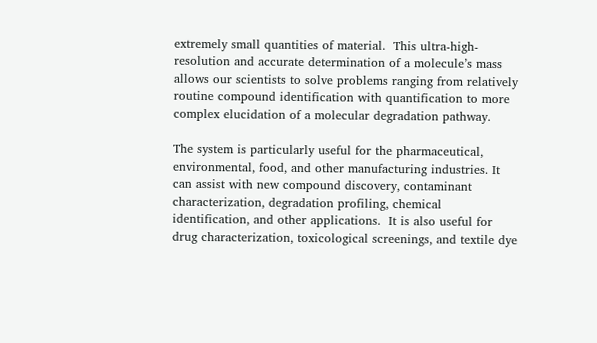extremely small quantities of material.  This ultra-high-resolution and accurate determination of a molecule’s mass allows our scientists to solve problems ranging from relatively routine compound identification with quantification to more complex elucidation of a molecular degradation pathway.

The system is particularly useful for the pharmaceutical, environmental, food, and other manufacturing industries. It can assist with new compound discovery, contaminant characterization, degradation profiling, chemical identification, and other applications.  It is also useful for drug characterization, toxicological screenings, and textile dye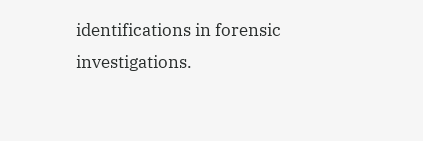identifications in forensic investigations.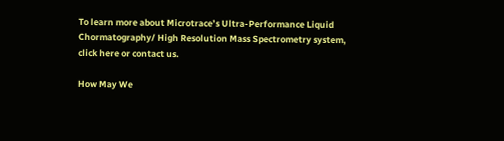To learn more about Microtrace’s Ultra-Performance Liquid Chormatography/ High Resolution Mass Spectrometry system, click here or contact us.

How May We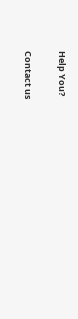Help You?

Contact us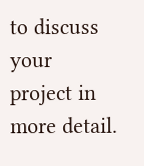to discuss your project in more detail.